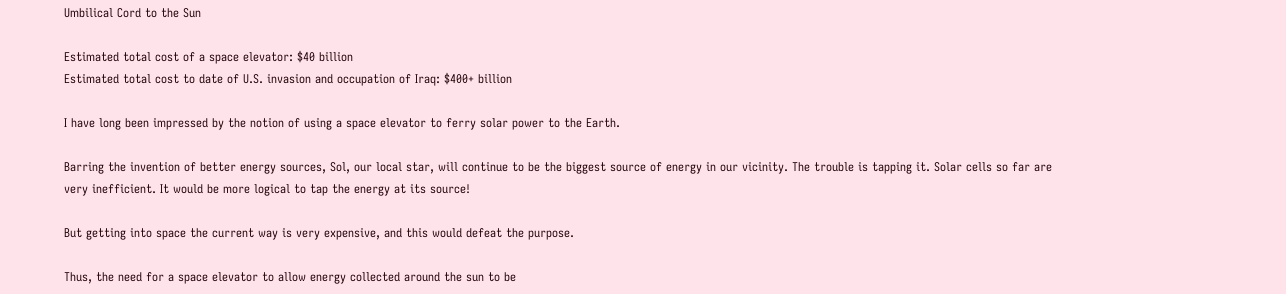Umbilical Cord to the Sun

Estimated total cost of a space elevator: $40 billion
Estimated total cost to date of U.S. invasion and occupation of Iraq: $400+ billion

I have long been impressed by the notion of using a space elevator to ferry solar power to the Earth.

Barring the invention of better energy sources, Sol, our local star, will continue to be the biggest source of energy in our vicinity. The trouble is tapping it. Solar cells so far are very inefficient. It would be more logical to tap the energy at its source!

But getting into space the current way is very expensive, and this would defeat the purpose.

Thus, the need for a space elevator to allow energy collected around the sun to be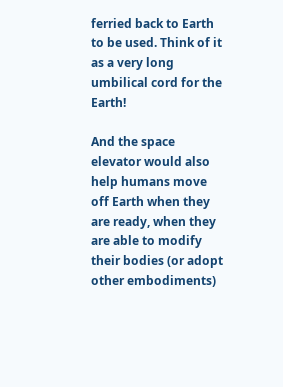ferried back to Earth to be used. Think of it as a very long umbilical cord for the Earth!

And the space elevator would also help humans move off Earth when they are ready, when they are able to modify their bodies (or adopt other embodiments)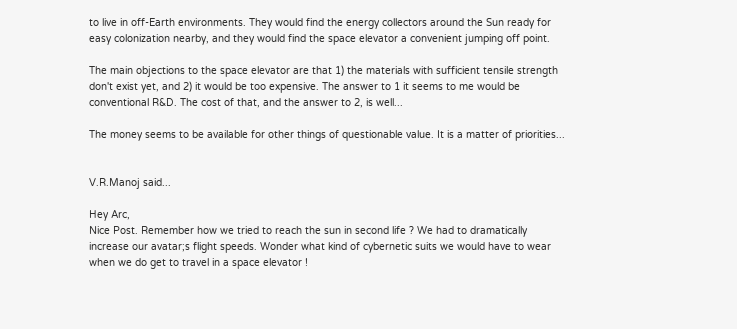to live in off-Earth environments. They would find the energy collectors around the Sun ready for easy colonization nearby, and they would find the space elevator a convenient jumping off point.

The main objections to the space elevator are that 1) the materials with sufficient tensile strength don't exist yet, and 2) it would be too expensive. The answer to 1 it seems to me would be conventional R&D. The cost of that, and the answer to 2, is well...

The money seems to be available for other things of questionable value. It is a matter of priorities...


V.R.Manoj said...

Hey Arc,
Nice Post. Remember how we tried to reach the sun in second life ? We had to dramatically increase our avatar;s flight speeds. Wonder what kind of cybernetic suits we would have to wear when we do get to travel in a space elevator !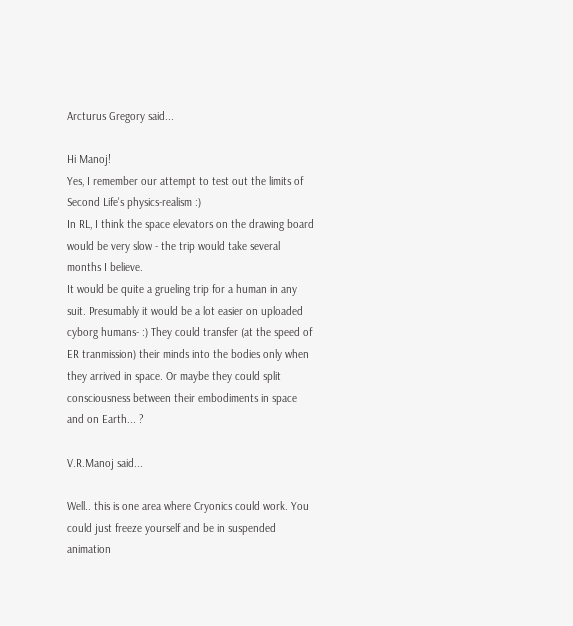Arcturus Gregory said...

Hi Manoj!
Yes, I remember our attempt to test out the limits of Second Life's physics-realism :)
In RL, I think the space elevators on the drawing board would be very slow - the trip would take several months I believe.
It would be quite a grueling trip for a human in any suit. Presumably it would be a lot easier on uploaded cyborg humans- :) They could transfer (at the speed of ER tranmission) their minds into the bodies only when they arrived in space. Or maybe they could split consciousness between their embodiments in space and on Earth... ?

V.R.Manoj said...

Well.. this is one area where Cryonics could work. You could just freeze yourself and be in suspended animation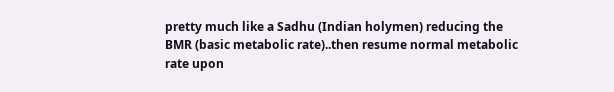pretty much like a Sadhu (Indian holymen) reducing the BMR (basic metabolic rate)..then resume normal metabolic rate upon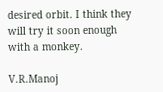desired orbit. I think they will try it soon enough with a monkey.

V.R.Manoj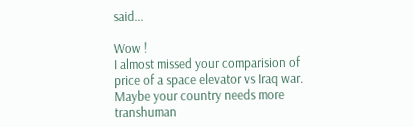said...

Wow !
I almost missed your comparision of price of a space elevator vs Iraq war. Maybe your country needs more transhuman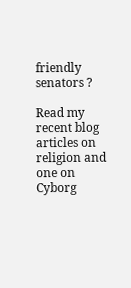friendly senators ?

Read my recent blog articles on religion and one on Cyborg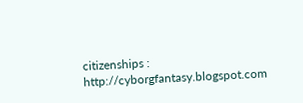citizenships : http://cyborgfantasy.blogspot.com